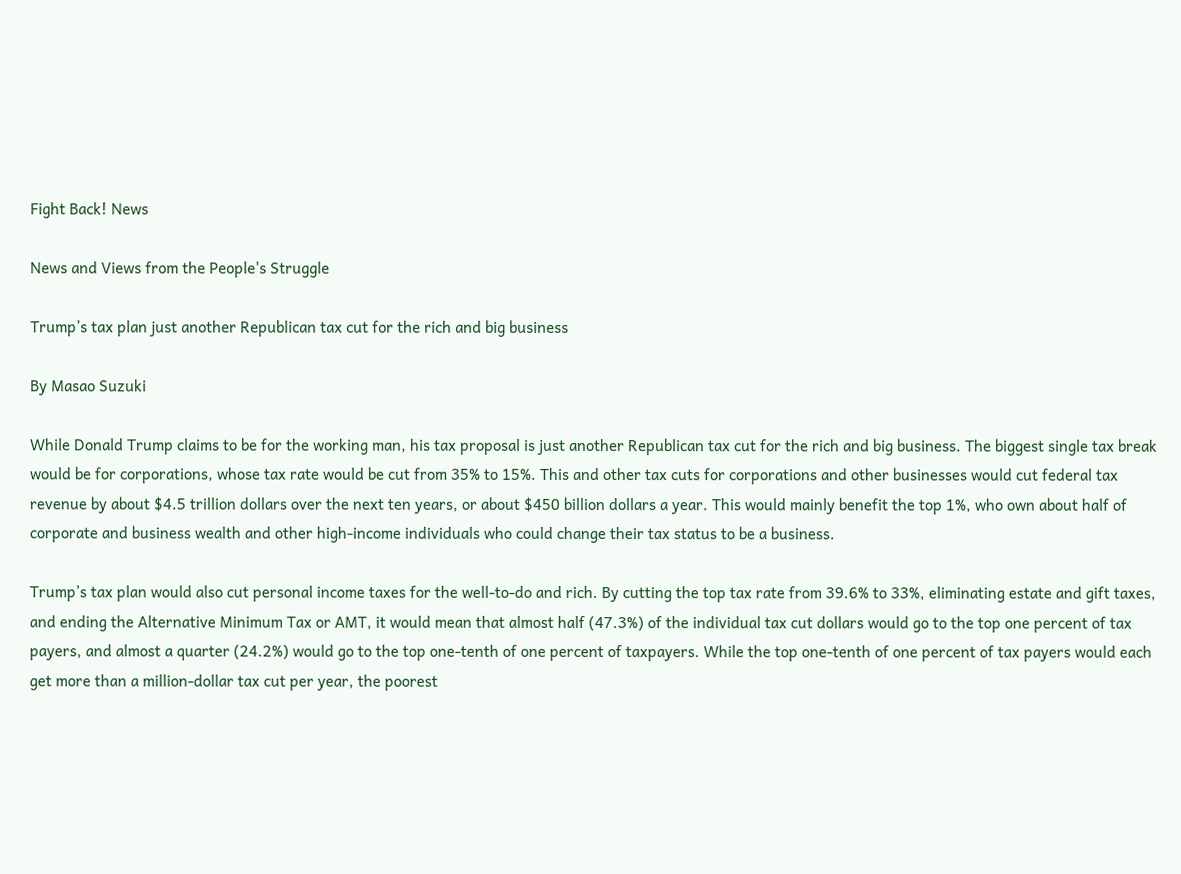Fight Back! News

News and Views from the People's Struggle

Trump’s tax plan just another Republican tax cut for the rich and big business

By Masao Suzuki

While Donald Trump claims to be for the working man, his tax proposal is just another Republican tax cut for the rich and big business. The biggest single tax break would be for corporations, whose tax rate would be cut from 35% to 15%. This and other tax cuts for corporations and other businesses would cut federal tax revenue by about $4.5 trillion dollars over the next ten years, or about $450 billion dollars a year. This would mainly benefit the top 1%, who own about half of corporate and business wealth and other high-income individuals who could change their tax status to be a business.

Trump’s tax plan would also cut personal income taxes for the well-to-do and rich. By cutting the top tax rate from 39.6% to 33%, eliminating estate and gift taxes, and ending the Alternative Minimum Tax or AMT, it would mean that almost half (47.3%) of the individual tax cut dollars would go to the top one percent of tax payers, and almost a quarter (24.2%) would go to the top one-tenth of one percent of taxpayers. While the top one-tenth of one percent of tax payers would each get more than a million-dollar tax cut per year, the poorest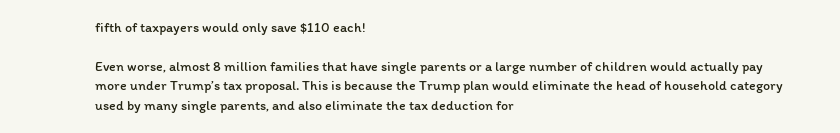fifth of taxpayers would only save $110 each!

Even worse, almost 8 million families that have single parents or a large number of children would actually pay more under Trump’s tax proposal. This is because the Trump plan would eliminate the head of household category used by many single parents, and also eliminate the tax deduction for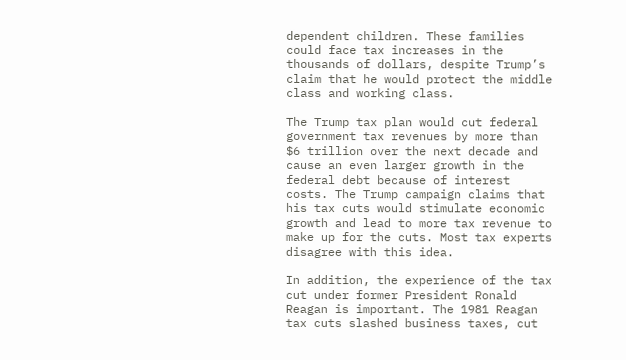dependent children. These families could face tax increases in the thousands of dollars, despite Trump’s claim that he would protect the middle class and working class.

The Trump tax plan would cut federal government tax revenues by more than $6 trillion over the next decade and cause an even larger growth in the federal debt because of interest costs. The Trump campaign claims that his tax cuts would stimulate economic growth and lead to more tax revenue to make up for the cuts. Most tax experts disagree with this idea.

In addition, the experience of the tax cut under former President Ronald Reagan is important. The 1981 Reagan tax cuts slashed business taxes, cut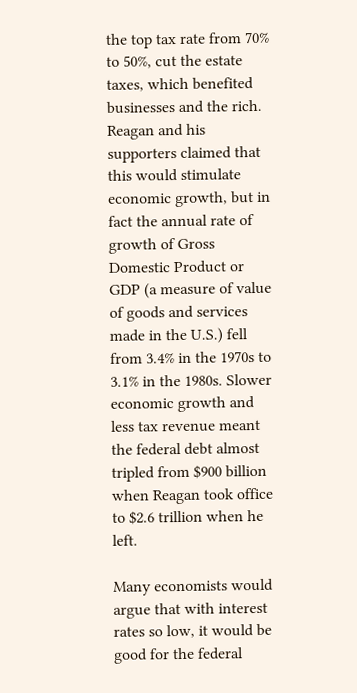the top tax rate from 70% to 50%, cut the estate taxes, which benefited businesses and the rich. Reagan and his supporters claimed that this would stimulate economic growth, but in fact the annual rate of growth of Gross Domestic Product or GDP (a measure of value of goods and services made in the U.S.) fell from 3.4% in the 1970s to 3.1% in the 1980s. Slower economic growth and less tax revenue meant the federal debt almost tripled from $900 billion when Reagan took office to $2.6 trillion when he left.

Many economists would argue that with interest rates so low, it would be good for the federal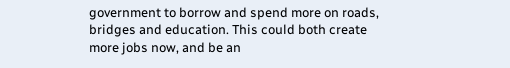government to borrow and spend more on roads, bridges and education. This could both create more jobs now, and be an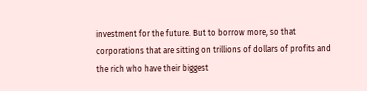investment for the future. But to borrow more, so that corporations that are sitting on trillions of dollars of profits and the rich who have their biggest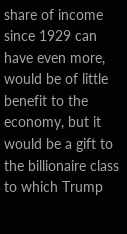share of income since 1929 can have even more, would be of little benefit to the economy, but it would be a gift to the billionaire class to which Trump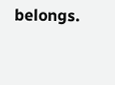belongs.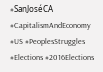#SanJoséCA #CapitalismAndEconomy #US #PeoplesStruggles #Elections #2016Elections